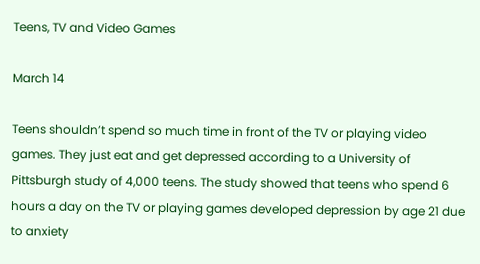Teens, TV and Video Games

March 14

Teens shouldn’t spend so much time in front of the TV or playing video games. They just eat and get depressed according to a University of Pittsburgh study of 4,000 teens. The study showed that teens who spend 6 hours a day on the TV or playing games developed depression by age 21 due to anxiety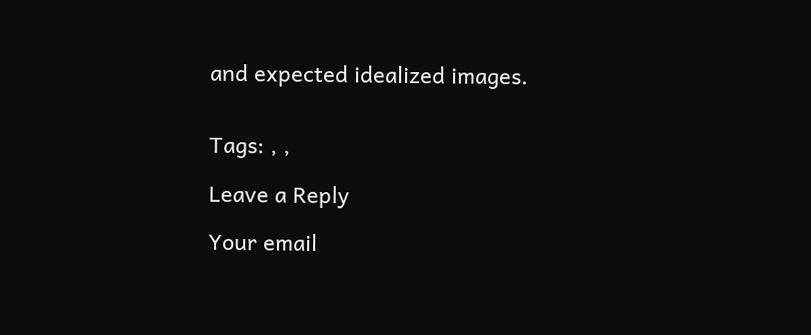and expected idealized images.


Tags: , ,

Leave a Reply

Your email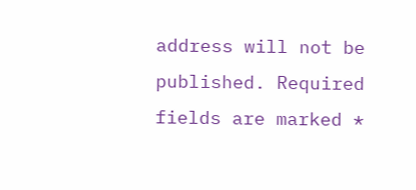address will not be published. Required fields are marked *